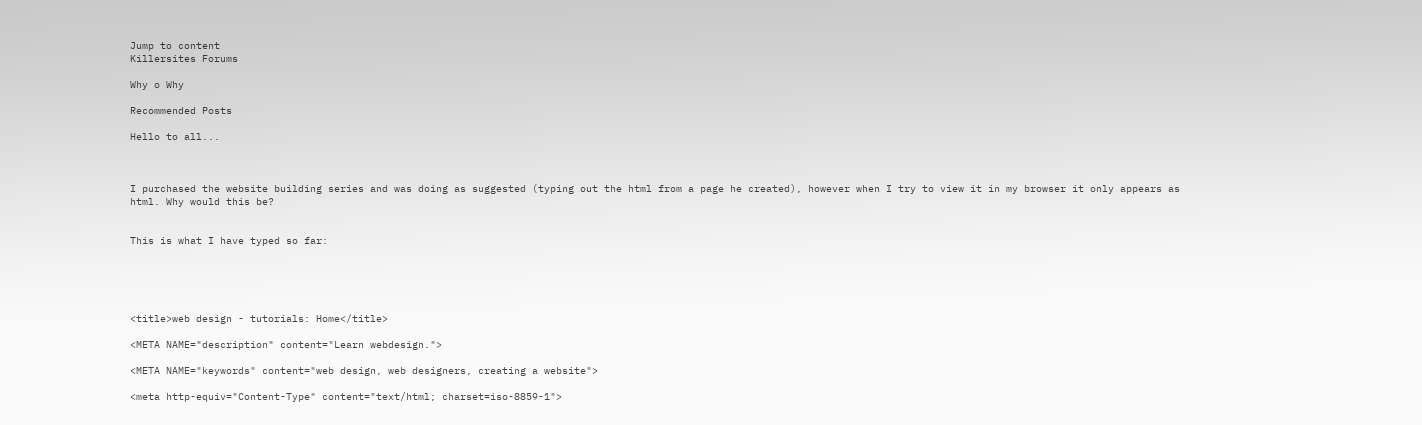Jump to content
Killersites Forums

Why o Why

Recommended Posts

Hello to all...



I purchased the website building series and was doing as suggested (typing out the html from a page he created), however when I try to view it in my browser it only appears as html. Why would this be?


This is what I have typed so far:





<title>web design - tutorials: Home</title>

<META NAME="description" content="Learn webdesign.">

<META NAME="keywords" content="web design, web designers, creating a website">

<meta http-equiv="Content-Type" content="text/html; charset=iso-8859-1">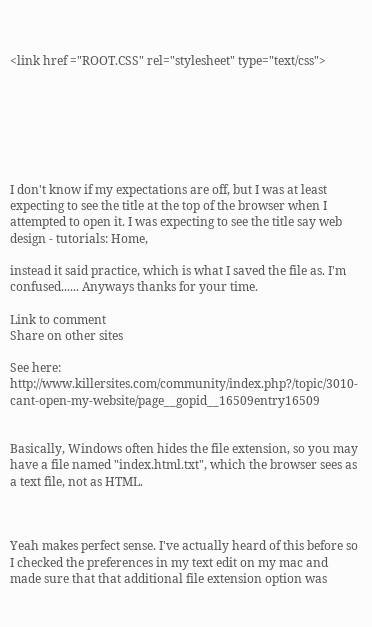<link href ="ROOT.CSS" rel="stylesheet" type="text/css">







I don't know if my expectations are off, but I was at least expecting to see the title at the top of the browser when I attempted to open it. I was expecting to see the title say web design - tutorials: Home,

instead it said practice, which is what I saved the file as. I'm confused...... Anyways thanks for your time.

Link to comment
Share on other sites

See here: http://www.killersites.com/community/index.php?/topic/3010-cant-open-my-website/page__gopid__16509entry16509


Basically, Windows often hides the file extension, so you may have a file named "index.html.txt", which the browser sees as a text file, not as HTML.



Yeah makes perfect sense. I've actually heard of this before so I checked the preferences in my text edit on my mac and made sure that that additional file extension option was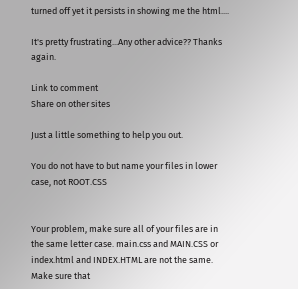turned off yet it persists in showing me the html....

It's pretty frustrating...Any other advice?? Thanks again.

Link to comment
Share on other sites

Just a little something to help you out.

You do not have to but name your files in lower case, not ROOT.CSS


Your problem, make sure all of your files are in the same letter case. main.css and MAIN.CSS or index.html and INDEX.HTML are not the same. Make sure that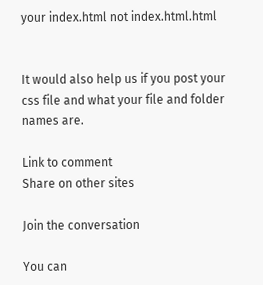your index.html not index.html.html


It would also help us if you post your css file and what your file and folder names are.

Link to comment
Share on other sites

Join the conversation

You can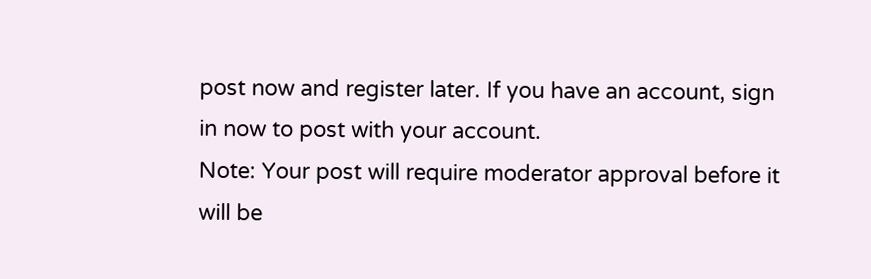post now and register later. If you have an account, sign in now to post with your account.
Note: Your post will require moderator approval before it will be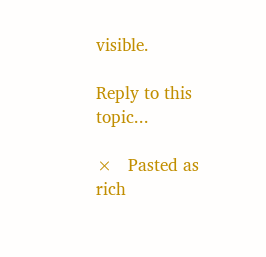visible.

Reply to this topic...

×   Pasted as rich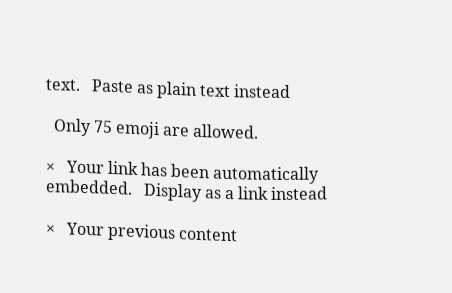text.   Paste as plain text instead

  Only 75 emoji are allowed.

×   Your link has been automatically embedded.   Display as a link instead

×   Your previous content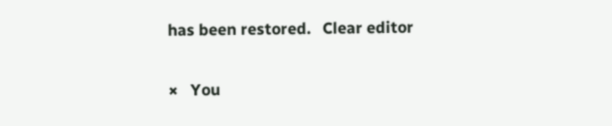has been restored.   Clear editor

×   You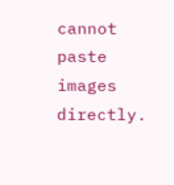cannot paste images directly.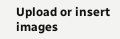Upload or insert images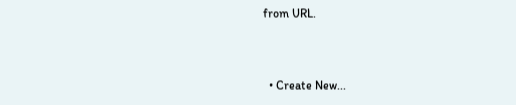from URL.


  • Create New...